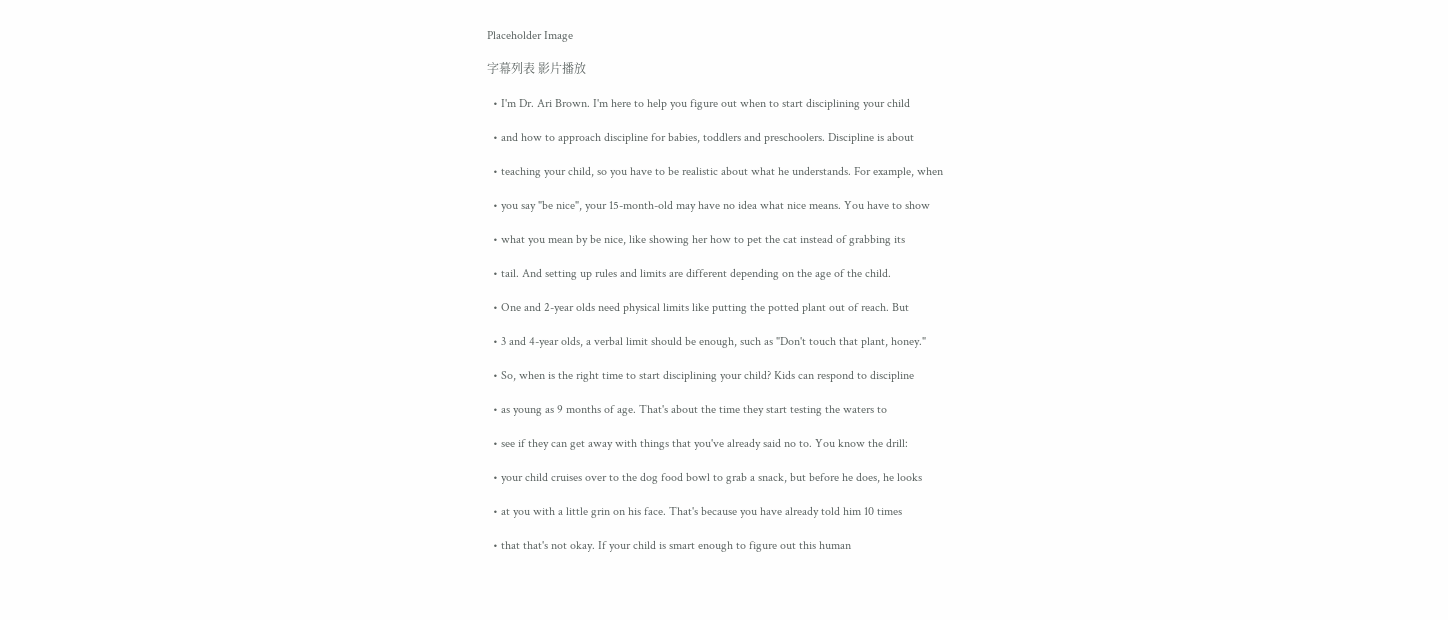Placeholder Image

字幕列表 影片播放

  • I'm Dr. Ari Brown. I'm here to help you figure out when to start disciplining your child

  • and how to approach discipline for babies, toddlers and preschoolers. Discipline is about

  • teaching your child, so you have to be realistic about what he understands. For example, when

  • you say "be nice", your 15-month-old may have no idea what nice means. You have to show

  • what you mean by be nice, like showing her how to pet the cat instead of grabbing its

  • tail. And setting up rules and limits are different depending on the age of the child.

  • One and 2-year olds need physical limits like putting the potted plant out of reach. But

  • 3 and 4-year olds, a verbal limit should be enough, such as "Don't touch that plant, honey."

  • So, when is the right time to start disciplining your child? Kids can respond to discipline

  • as young as 9 months of age. That's about the time they start testing the waters to

  • see if they can get away with things that you've already said no to. You know the drill:

  • your child cruises over to the dog food bowl to grab a snack, but before he does, he looks

  • at you with a little grin on his face. That's because you have already told him 10 times

  • that that's not okay. If your child is smart enough to figure out this human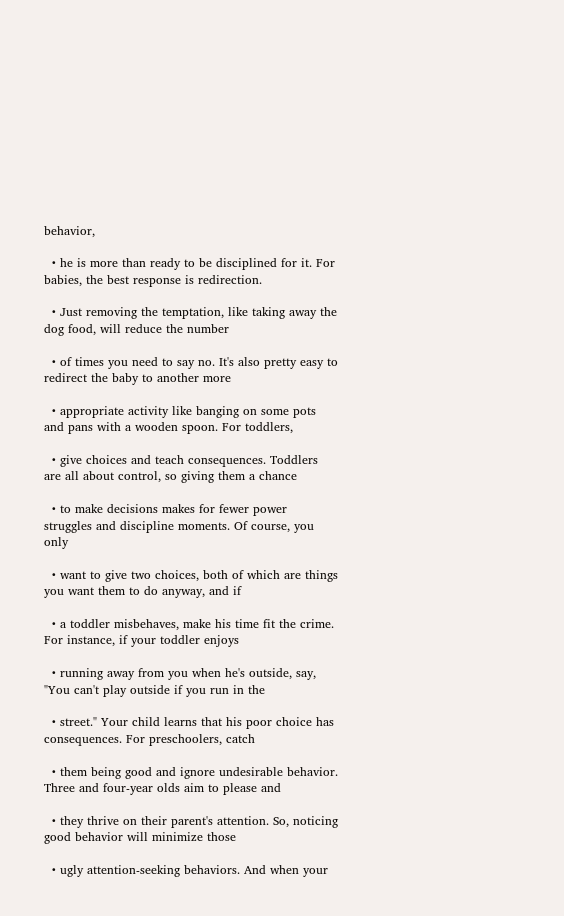behavior,

  • he is more than ready to be disciplined for it. For babies, the best response is redirection.

  • Just removing the temptation, like taking away the dog food, will reduce the number

  • of times you need to say no. It's also pretty easy to redirect the baby to another more

  • appropriate activity like banging on some pots and pans with a wooden spoon. For toddlers,

  • give choices and teach consequences. Toddlers are all about control, so giving them a chance

  • to make decisions makes for fewer power struggles and discipline moments. Of course, you only

  • want to give two choices, both of which are things you want them to do anyway, and if

  • a toddler misbehaves, make his time fit the crime. For instance, if your toddler enjoys

  • running away from you when he's outside, say, "You can't play outside if you run in the

  • street." Your child learns that his poor choice has consequences. For preschoolers, catch

  • them being good and ignore undesirable behavior. Three and four-year olds aim to please and

  • they thrive on their parent's attention. So, noticing good behavior will minimize those

  • ugly attention-seeking behaviors. And when your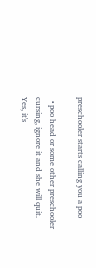preschooler starts calling you a poo

  • poo head or some other preschooler cursing, ignore it and she will quit. Yes, it's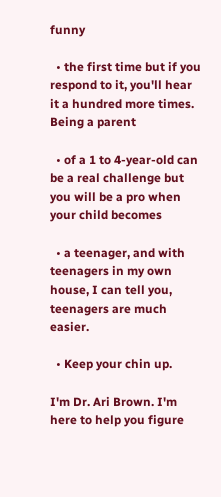funny

  • the first time but if you respond to it, you'll hear it a hundred more times. Being a parent

  • of a 1 to 4-year-old can be a real challenge but you will be a pro when your child becomes

  • a teenager, and with teenagers in my own house, I can tell you, teenagers are much easier.

  • Keep your chin up.

I'm Dr. Ari Brown. I'm here to help you figure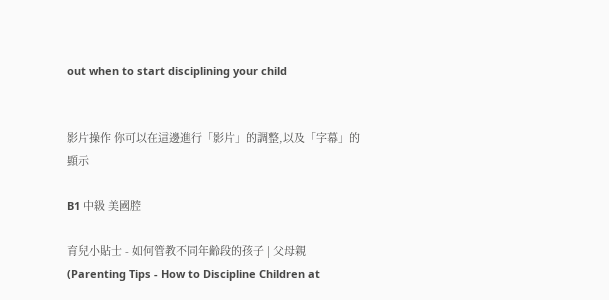out when to start disciplining your child


影片操作 你可以在這邊進行「影片」的調整,以及「字幕」的顯示

B1 中級 美國腔

育兒小貼士 - 如何管教不同年齡段的孩子 | 父母親 (Parenting Tips - How to Discipline Children at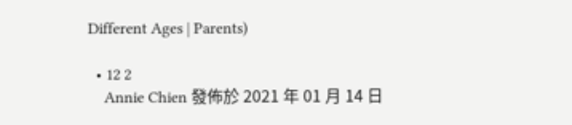Different Ages | Parents)

  • 12 2
    Annie Chien 發佈於 2021 年 01 月 14 日